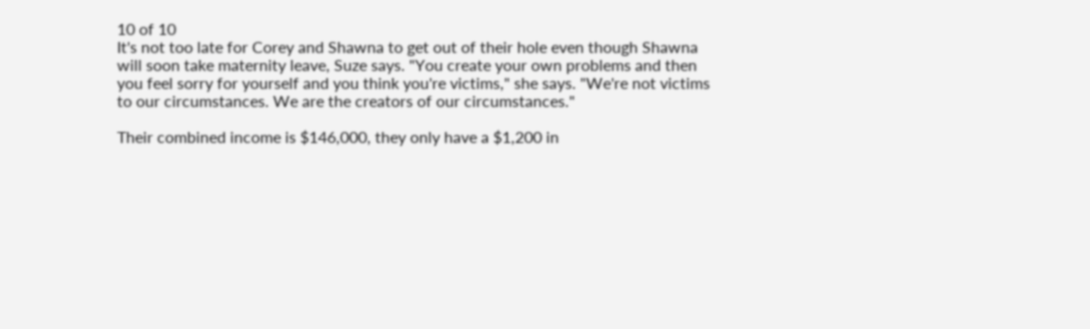10 of 10
It's not too late for Corey and Shawna to get out of their hole even though Shawna will soon take maternity leave, Suze says. "You create your own problems and then you feel sorry for yourself and you think you're victims," she says. "We're not victims to our circumstances. We are the creators of our circumstances."

Their combined income is $146,000, they only have a $1,200 in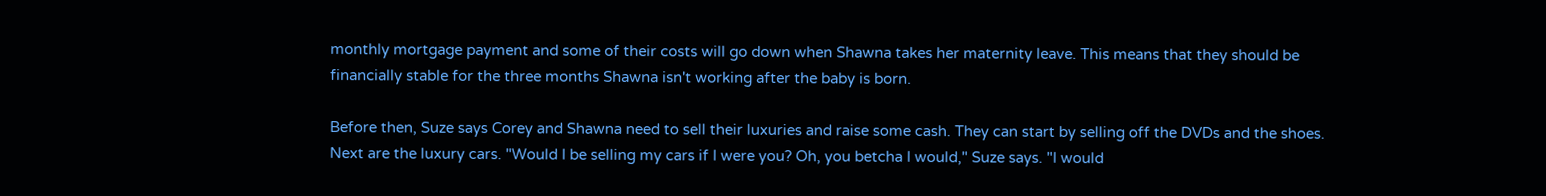monthly mortgage payment and some of their costs will go down when Shawna takes her maternity leave. This means that they should be financially stable for the three months Shawna isn't working after the baby is born.

Before then, Suze says Corey and Shawna need to sell their luxuries and raise some cash. They can start by selling off the DVDs and the shoes. Next are the luxury cars. "Would I be selling my cars if I were you? Oh, you betcha I would," Suze says. "I would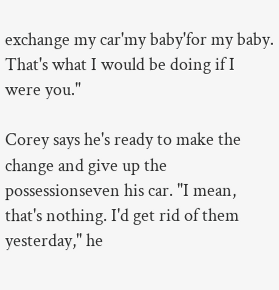exchange my car'my baby'for my baby. That's what I would be doing if I were you."

Corey says he's ready to make the change and give up the possessionseven his car. "I mean, that's nothing. I'd get rid of them yesterday," he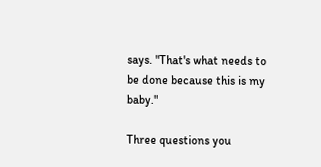says. "That's what needs to be done because this is my baby."

Three questions you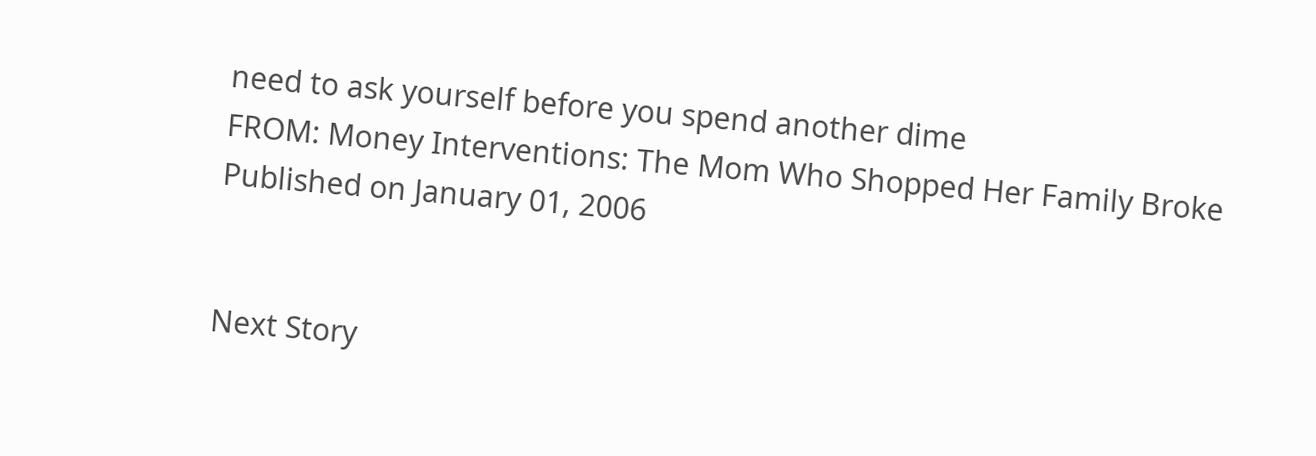need to ask yourself before you spend another dime
FROM: Money Interventions: The Mom Who Shopped Her Family Broke
Published on January 01, 2006


Next Story